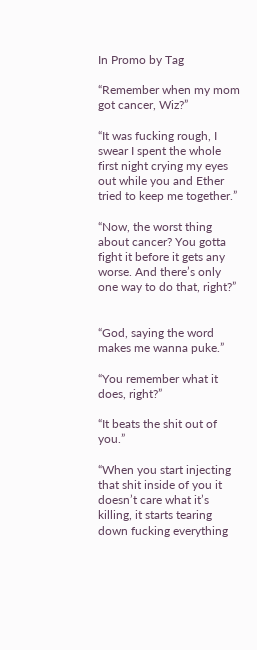In Promo by Tag

“Remember when my mom got cancer, Wiz?”

“It was fucking rough, I swear I spent the whole first night crying my eyes out while you and Ether tried to keep me together.”

“Now, the worst thing about cancer? You gotta fight it before it gets any worse. And there’s only one way to do that, right?”


“God, saying the word makes me wanna puke.”

“You remember what it does, right?”

“It beats the shit out of you.”

“When you start injecting that shit inside of you it doesn’t care what it’s killing, it starts tearing down fucking everything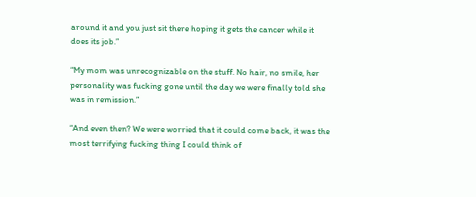around it and you just sit there hoping it gets the cancer while it does its job.”

“My mom was unrecognizable on the stuff. No hair, no smile, her personality was fucking gone until the day we were finally told she was in remission.”

“And even then? We were worried that it could come back, it was the most terrifying fucking thing I could think of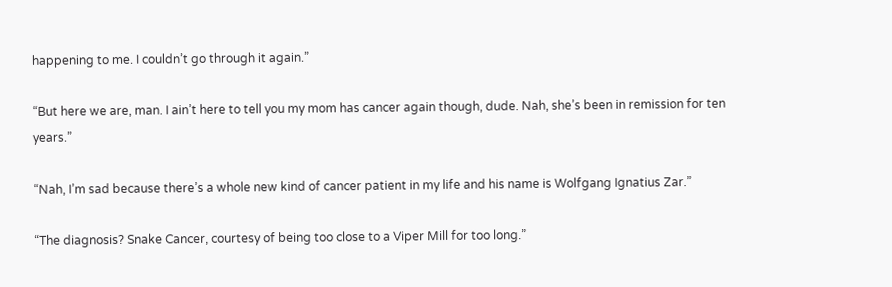happening to me. I couldn’t go through it again.”

“But here we are, man. I ain’t here to tell you my mom has cancer again though, dude. Nah, she’s been in remission for ten years.”

“Nah, I’m sad because there’s a whole new kind of cancer patient in my life and his name is Wolfgang Ignatius Zar.”

“The diagnosis? Snake Cancer, courtesy of being too close to a Viper Mill for too long.”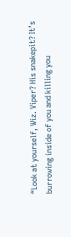“Look at yourself, Wiz. Viper? His snakepit? It’s burrowing inside of you and killing you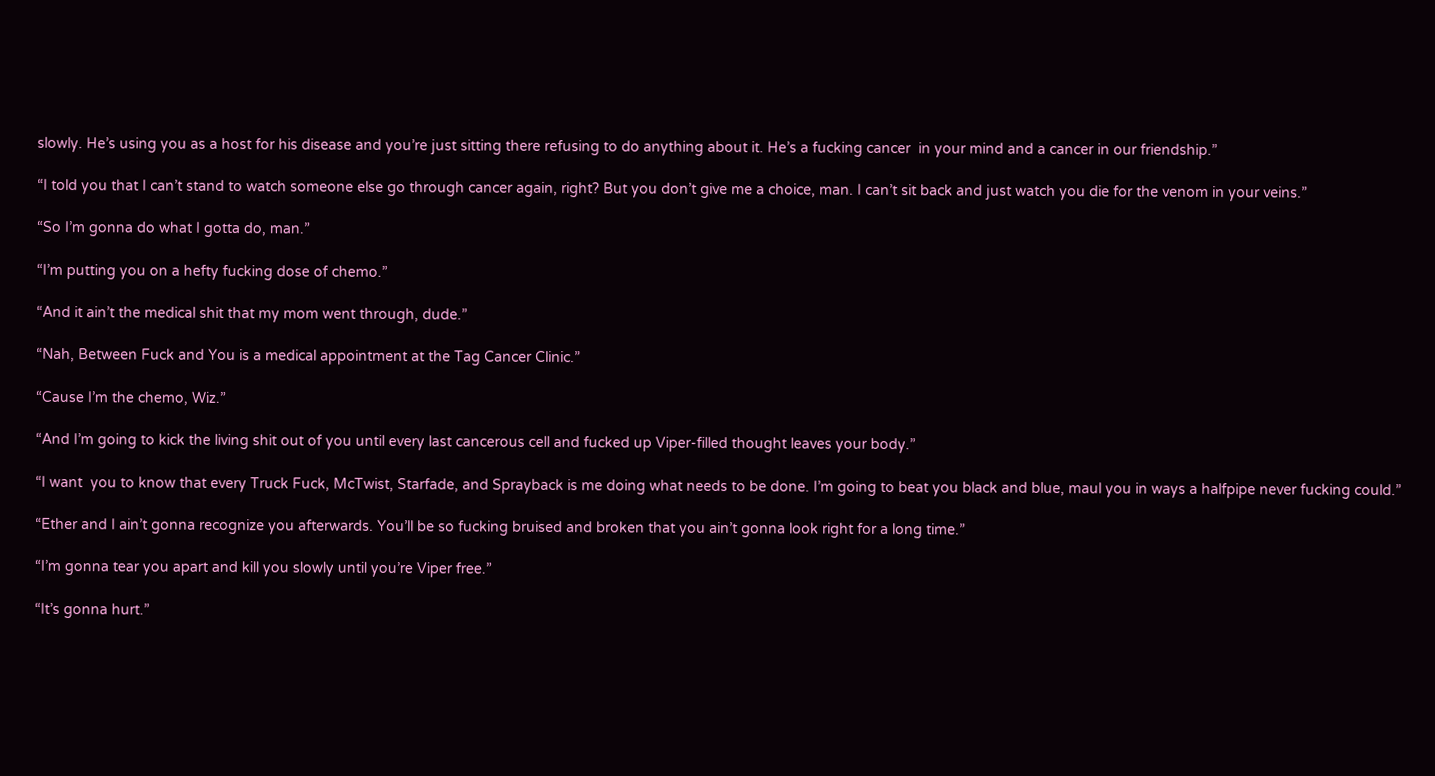slowly. He’s using you as a host for his disease and you’re just sitting there refusing to do anything about it. He’s a fucking cancer  in your mind and a cancer in our friendship.”

“I told you that I can’t stand to watch someone else go through cancer again, right? But you don’t give me a choice, man. I can’t sit back and just watch you die for the venom in your veins.”

“So I’m gonna do what I gotta do, man.”

“I’m putting you on a hefty fucking dose of chemo.”

“And it ain’t the medical shit that my mom went through, dude.”

“Nah, Between Fuck and You is a medical appointment at the Tag Cancer Clinic.”

“Cause I’m the chemo, Wiz.”

“And I’m going to kick the living shit out of you until every last cancerous cell and fucked up Viper-filled thought leaves your body.”

“I want  you to know that every Truck Fuck, McTwist, Starfade, and Sprayback is me doing what needs to be done. I’m going to beat you black and blue, maul you in ways a halfpipe never fucking could.”

“Ether and I ain’t gonna recognize you afterwards. You’ll be so fucking bruised and broken that you ain’t gonna look right for a long time.”

“I’m gonna tear you apart and kill you slowly until you’re Viper free.”

“It’s gonna hurt.”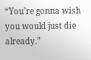“You’re gonna wish you would just die already.”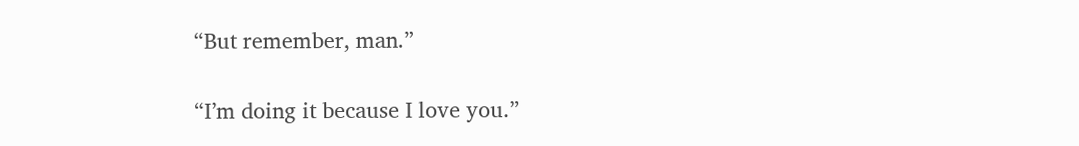“But remember, man.”

“I’m doing it because I love you.”